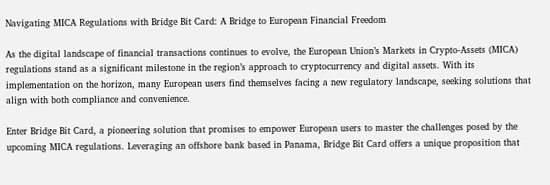Navigating MICA Regulations with Bridge Bit Card: A Bridge to European Financial Freedom

As the digital landscape of financial transactions continues to evolve, the European Union’s Markets in Crypto-Assets (MICA) regulations stand as a significant milestone in the region’s approach to cryptocurrency and digital assets. With its implementation on the horizon, many European users find themselves facing a new regulatory landscape, seeking solutions that align with both compliance and convenience.

Enter Bridge Bit Card, a pioneering solution that promises to empower European users to master the challenges posed by the upcoming MICA regulations. Leveraging an offshore bank based in Panama, Bridge Bit Card offers a unique proposition that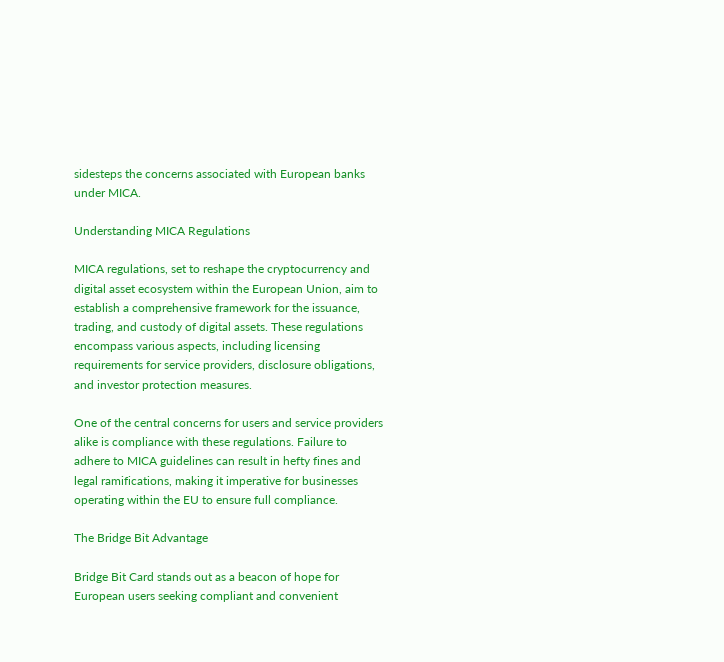sidesteps the concerns associated with European banks under MICA.

Understanding MICA Regulations

MICA regulations, set to reshape the cryptocurrency and digital asset ecosystem within the European Union, aim to establish a comprehensive framework for the issuance, trading, and custody of digital assets. These regulations encompass various aspects, including licensing requirements for service providers, disclosure obligations, and investor protection measures.

One of the central concerns for users and service providers alike is compliance with these regulations. Failure to adhere to MICA guidelines can result in hefty fines and legal ramifications, making it imperative for businesses operating within the EU to ensure full compliance.

The Bridge Bit Advantage

Bridge Bit Card stands out as a beacon of hope for European users seeking compliant and convenient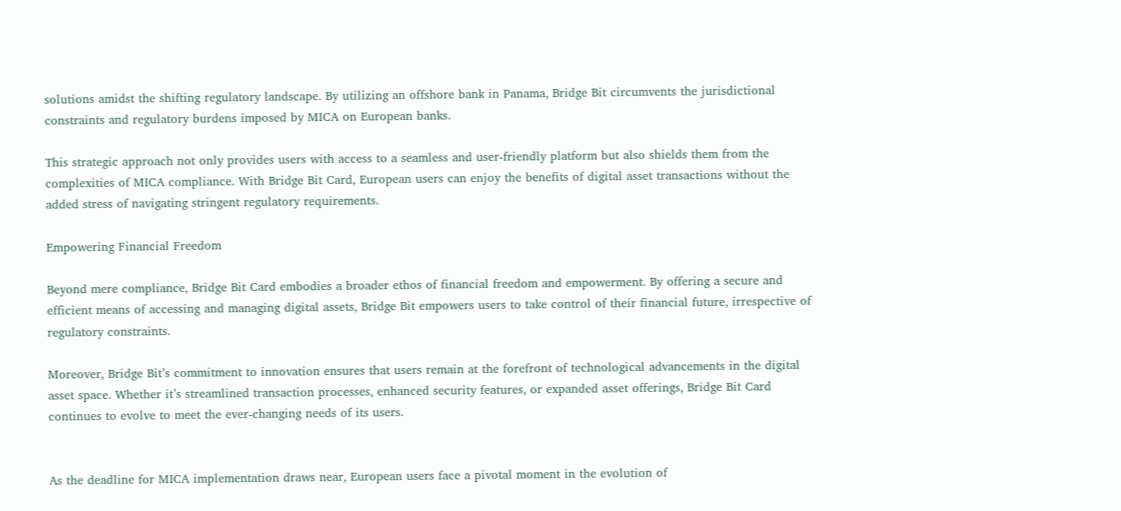solutions amidst the shifting regulatory landscape. By utilizing an offshore bank in Panama, Bridge Bit circumvents the jurisdictional constraints and regulatory burdens imposed by MICA on European banks.

This strategic approach not only provides users with access to a seamless and user-friendly platform but also shields them from the complexities of MICA compliance. With Bridge Bit Card, European users can enjoy the benefits of digital asset transactions without the added stress of navigating stringent regulatory requirements.

Empowering Financial Freedom

Beyond mere compliance, Bridge Bit Card embodies a broader ethos of financial freedom and empowerment. By offering a secure and efficient means of accessing and managing digital assets, Bridge Bit empowers users to take control of their financial future, irrespective of regulatory constraints.

Moreover, Bridge Bit’s commitment to innovation ensures that users remain at the forefront of technological advancements in the digital asset space. Whether it’s streamlined transaction processes, enhanced security features, or expanded asset offerings, Bridge Bit Card continues to evolve to meet the ever-changing needs of its users.


As the deadline for MICA implementation draws near, European users face a pivotal moment in the evolution of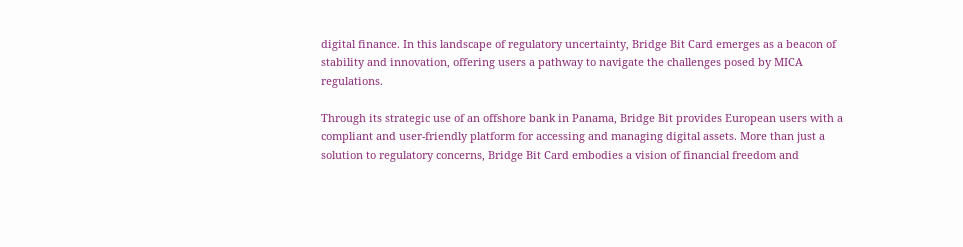digital finance. In this landscape of regulatory uncertainty, Bridge Bit Card emerges as a beacon of stability and innovation, offering users a pathway to navigate the challenges posed by MICA regulations.

Through its strategic use of an offshore bank in Panama, Bridge Bit provides European users with a compliant and user-friendly platform for accessing and managing digital assets. More than just a solution to regulatory concerns, Bridge Bit Card embodies a vision of financial freedom and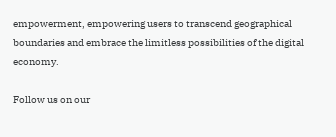empowerment, empowering users to transcend geographical boundaries and embrace the limitless possibilities of the digital economy.

Follow us on our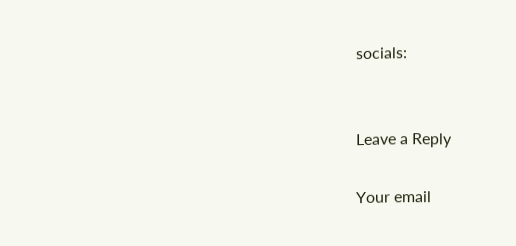socials:


Leave a Reply

Your email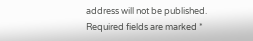address will not be published. Required fields are marked *